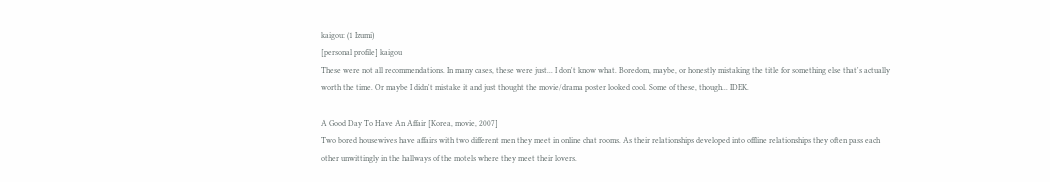kaigou: (1 Izumi)
[personal profile] kaigou
These were not all recommendations. In many cases, these were just... I don't know what. Boredom, maybe, or honestly mistaking the title for something else that's actually worth the time. Or maybe I didn't mistake it and just thought the movie/drama poster looked cool. Some of these, though... IDEK.

A Good Day To Have An Affair [Korea, movie, 2007]
Two bored housewives have affairs with two different men they meet in online chat rooms. As their relationships developed into offline relationships they often pass each other unwittingly in the hallways of the motels where they meet their lovers.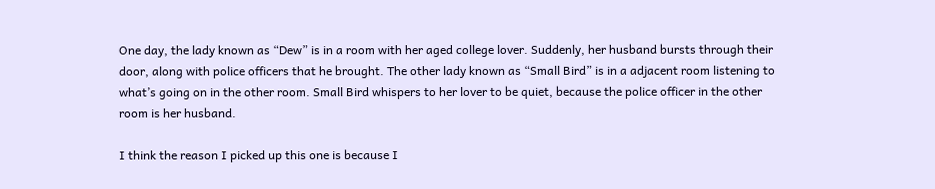One day, the lady known as “Dew” is in a room with her aged college lover. Suddenly, her husband bursts through their door, along with police officers that he brought. The other lady known as “Small Bird” is in a adjacent room listening to what’s going on in the other room. Small Bird whispers to her lover to be quiet, because the police officer in the other room is her husband.

I think the reason I picked up this one is because I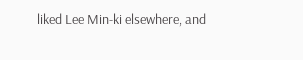liked Lee Min-ki elsewhere, and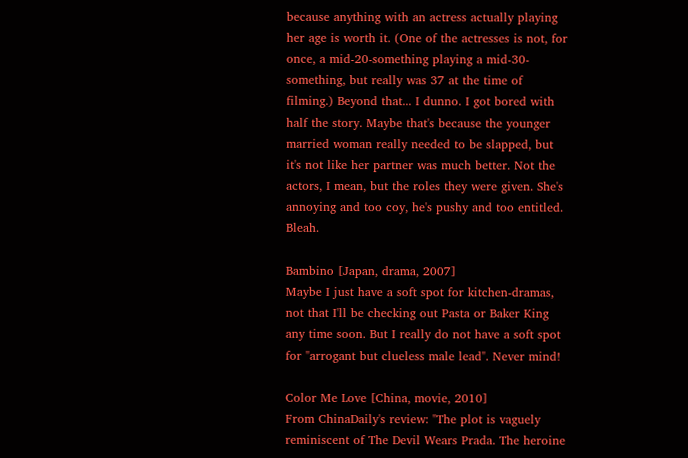because anything with an actress actually playing her age is worth it. (One of the actresses is not, for once, a mid-20-something playing a mid-30-something, but really was 37 at the time of filming.) Beyond that... I dunno. I got bored with half the story. Maybe that's because the younger married woman really needed to be slapped, but it's not like her partner was much better. Not the actors, I mean, but the roles they were given. She's annoying and too coy, he's pushy and too entitled. Bleah.

Bambino [Japan, drama, 2007]
Maybe I just have a soft spot for kitchen-dramas, not that I'll be checking out Pasta or Baker King any time soon. But I really do not have a soft spot for "arrogant but clueless male lead". Never mind!

Color Me Love [China, movie, 2010]
From ChinaDaily's review: "The plot is vaguely reminiscent of The Devil Wears Prada. The heroine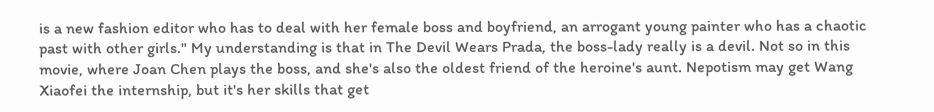is a new fashion editor who has to deal with her female boss and boyfriend, an arrogant young painter who has a chaotic past with other girls." My understanding is that in The Devil Wears Prada, the boss-lady really is a devil. Not so in this movie, where Joan Chen plays the boss, and she's also the oldest friend of the heroine's aunt. Nepotism may get Wang Xiaofei the internship, but it's her skills that get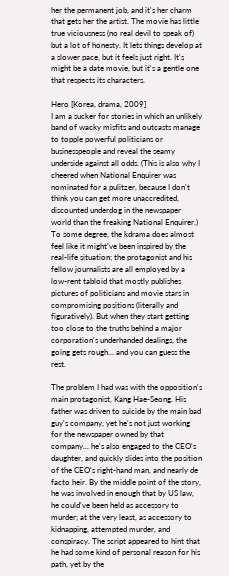her the permanent job, and it's her charm that gets her the artist. The movie has little true viciousness (no real devil to speak of) but a lot of honesty. It lets things develop at a slower pace, but it feels just right. It's might be a date movie, but it's a gentle one that respects its characters.

Hero [Korea, drama, 2009]
I am a sucker for stories in which an unlikely band of wacky misfits and outcasts manage to topple powerful politicians or businesspeople and reveal the seamy underside against all odds. (This is also why I cheered when National Enquirer was nominated for a pulitzer, because I don't think you can get more unaccredited, discounted underdog in the newspaper world than the freaking National Enquirer.) To some degree, the kdrama does almost feel like it might've been inspired by the real-life situation; the protagonist and his fellow journalists are all employed by a low-rent tabloid that mostly publishes pictures of politicians and movie stars in compromising positions (literally and figuratively). But when they start getting too close to the truths behind a major corporation's underhanded dealings, the going gets rough... and you can guess the rest.

The problem I had was with the opposition's main protagonist, Kang Hae-Seong. His father was driven to suicide by the main bad guy's company, yet he's not just working for the newspaper owned by that company... he's also engaged to the CEO's daughter, and quickly slides into the position of the CEO's right-hand man, and nearly de facto heir. By the middle point of the story, he was involved in enough that by US law, he could've been held as accessory to murder; at the very least, as accessory to kidnapping, attempted murder, and conspiracy. The script appeared to hint that he had some kind of personal reason for his path, yet by the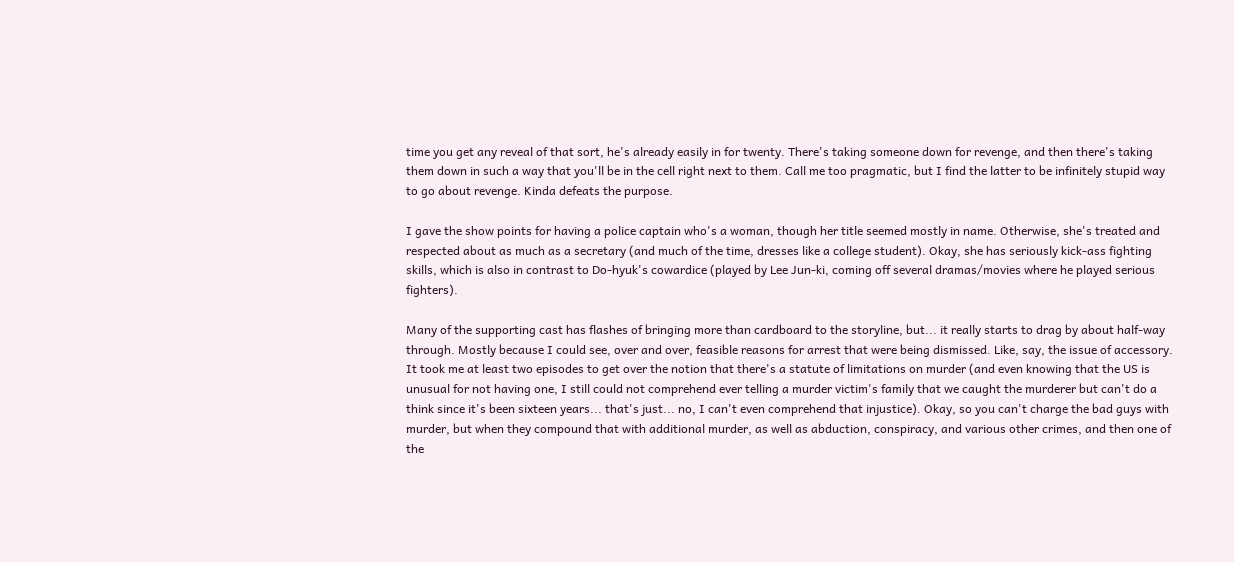time you get any reveal of that sort, he's already easily in for twenty. There's taking someone down for revenge, and then there's taking them down in such a way that you'll be in the cell right next to them. Call me too pragmatic, but I find the latter to be infinitely stupid way to go about revenge. Kinda defeats the purpose.

I gave the show points for having a police captain who's a woman, though her title seemed mostly in name. Otherwise, she's treated and respected about as much as a secretary (and much of the time, dresses like a college student). Okay, she has seriously kick-ass fighting skills, which is also in contrast to Do-hyuk's cowardice (played by Lee Jun-ki, coming off several dramas/movies where he played serious fighters).

Many of the supporting cast has flashes of bringing more than cardboard to the storyline, but... it really starts to drag by about half-way through. Mostly because I could see, over and over, feasible reasons for arrest that were being dismissed. Like, say, the issue of accessory. It took me at least two episodes to get over the notion that there's a statute of limitations on murder (and even knowing that the US is unusual for not having one, I still could not comprehend ever telling a murder victim's family that we caught the murderer but can't do a think since it's been sixteen years... that's just... no, I can't even comprehend that injustice). Okay, so you can't charge the bad guys with murder, but when they compound that with additional murder, as well as abduction, conspiracy, and various other crimes, and then one of the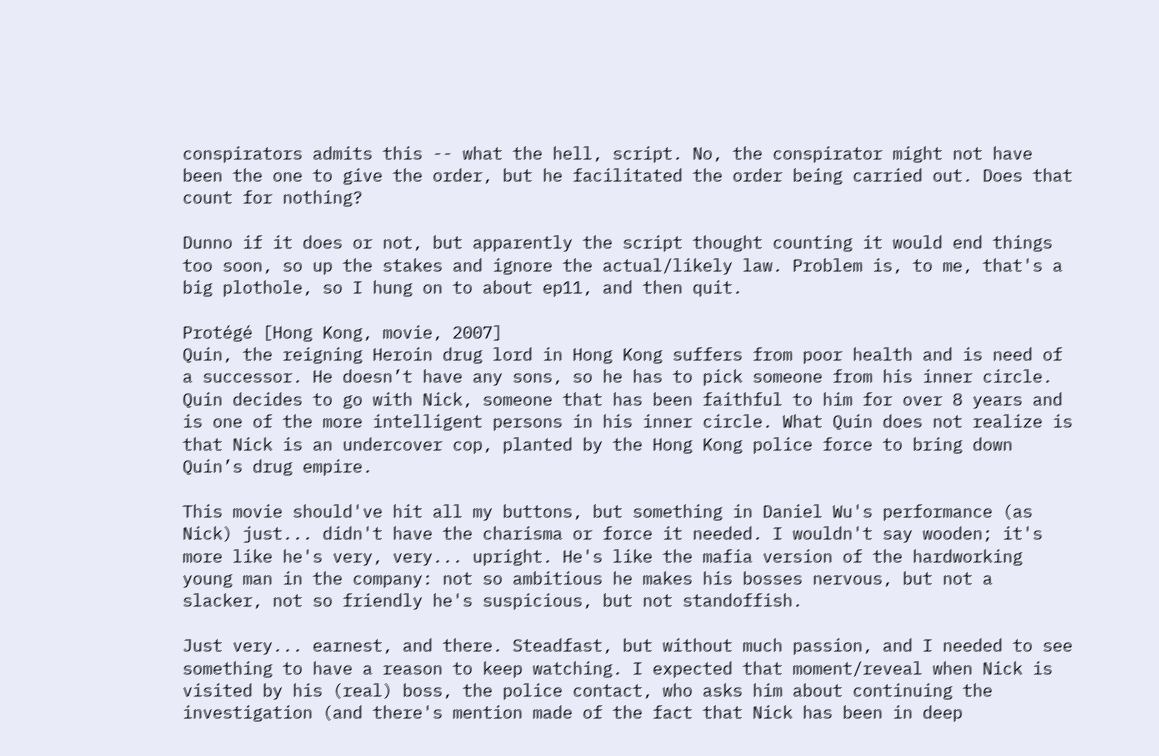conspirators admits this -- what the hell, script. No, the conspirator might not have been the one to give the order, but he facilitated the order being carried out. Does that count for nothing?

Dunno if it does or not, but apparently the script thought counting it would end things too soon, so up the stakes and ignore the actual/likely law. Problem is, to me, that's a big plothole, so I hung on to about ep11, and then quit.

Protégé [Hong Kong, movie, 2007]
Quin, the reigning Heroin drug lord in Hong Kong suffers from poor health and is need of a successor. He doesn’t have any sons, so he has to pick someone from his inner circle. Quin decides to go with Nick, someone that has been faithful to him for over 8 years and is one of the more intelligent persons in his inner circle. What Quin does not realize is that Nick is an undercover cop, planted by the Hong Kong police force to bring down Quin’s drug empire.

This movie should've hit all my buttons, but something in Daniel Wu's performance (as Nick) just... didn't have the charisma or force it needed. I wouldn't say wooden; it's more like he's very, very... upright. He's like the mafia version of the hardworking young man in the company: not so ambitious he makes his bosses nervous, but not a slacker, not so friendly he's suspicious, but not standoffish.

Just very... earnest, and there. Steadfast, but without much passion, and I needed to see something to have a reason to keep watching. I expected that moment/reveal when Nick is visited by his (real) boss, the police contact, who asks him about continuing the investigation (and there's mention made of the fact that Nick has been in deep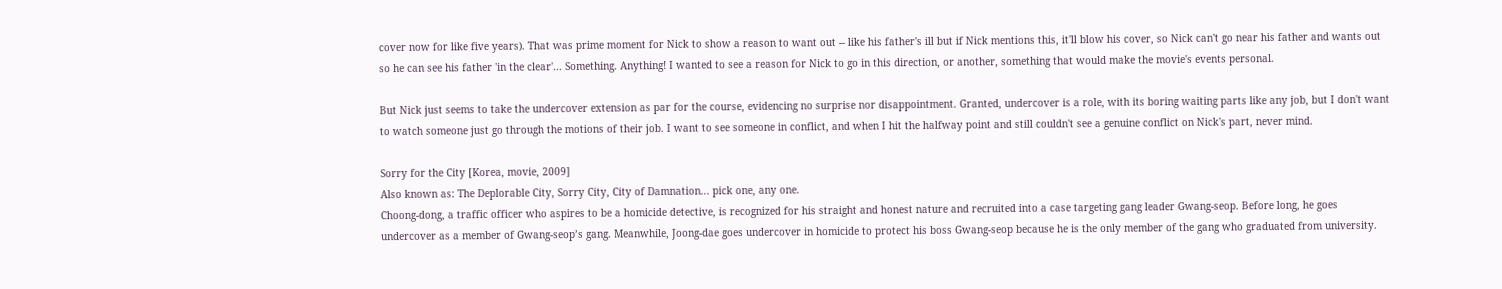cover now for like five years). That was prime moment for Nick to show a reason to want out -- like his father's ill but if Nick mentions this, it'll blow his cover, so Nick can't go near his father and wants out so he can see his father 'in the clear'... Something. Anything! I wanted to see a reason for Nick to go in this direction, or another, something that would make the movie's events personal.

But Nick just seems to take the undercover extension as par for the course, evidencing no surprise nor disappointment. Granted, undercover is a role, with its boring waiting parts like any job, but I don't want to watch someone just go through the motions of their job. I want to see someone in conflict, and when I hit the halfway point and still couldn't see a genuine conflict on Nick's part, never mind.

Sorry for the City [Korea, movie, 2009]
Also known as: The Deplorable City, Sorry City, City of Damnation... pick one, any one.
Choong-dong, a traffic officer who aspires to be a homicide detective, is recognized for his straight and honest nature and recruited into a case targeting gang leader Gwang-seop. Before long, he goes undercover as a member of Gwang-seop’s gang. Meanwhile, Joong-dae goes undercover in homicide to protect his boss Gwang-seop because he is the only member of the gang who graduated from university.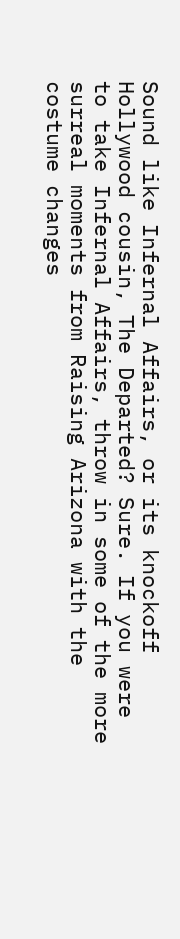Sound like Infernal Affairs, or its knockoff Hollywood cousin, The Departed? Sure. If you were to take Infernal Affairs, throw in some of the more surreal moments from Raising Arizona with the costume changes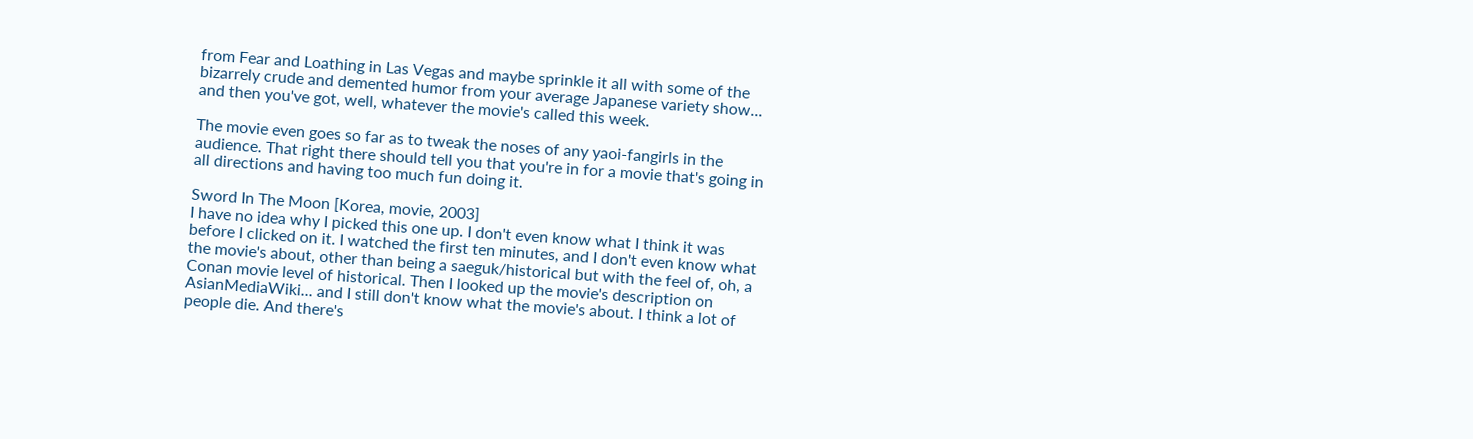from Fear and Loathing in Las Vegas and maybe sprinkle it all with some of the bizarrely crude and demented humor from your average Japanese variety show... and then you've got, well, whatever the movie's called this week.

The movie even goes so far as to tweak the noses of any yaoi-fangirls in the audience. That right there should tell you that you're in for a movie that's going in all directions and having too much fun doing it.

Sword In The Moon [Korea, movie, 2003]
I have no idea why I picked this one up. I don't even know what I think it was before I clicked on it. I watched the first ten minutes, and I don't even know what the movie's about, other than being a saeguk/historical but with the feel of, oh, a Conan movie level of historical. Then I looked up the movie's description on AsianMediaWiki... and I still don't know what the movie's about. I think a lot of people die. And there's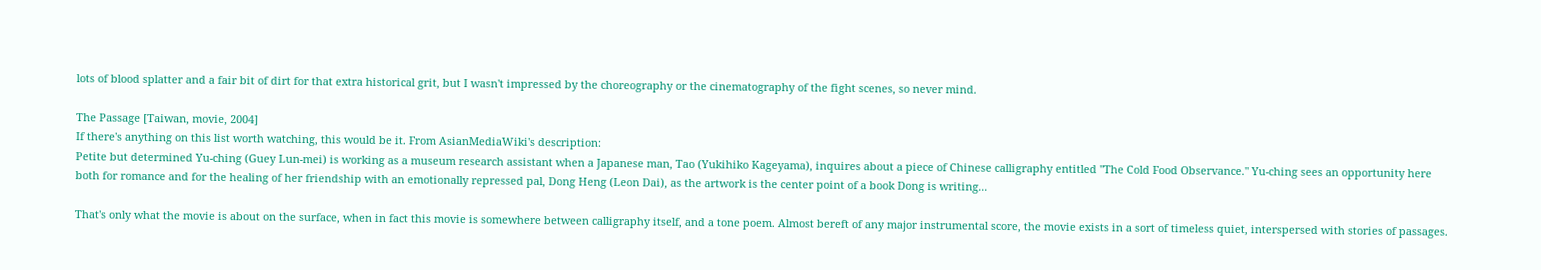lots of blood splatter and a fair bit of dirt for that extra historical grit, but I wasn't impressed by the choreography or the cinematography of the fight scenes, so never mind.

The Passage [Taiwan, movie, 2004]
If there's anything on this list worth watching, this would be it. From AsianMediaWiki's description:
Petite but determined Yu-ching (Guey Lun-mei) is working as a museum research assistant when a Japanese man, Tao (Yukihiko Kageyama), inquires about a piece of Chinese calligraphy entitled "The Cold Food Observance." Yu-ching sees an opportunity here both for romance and for the healing of her friendship with an emotionally repressed pal, Dong Heng (Leon Dai), as the artwork is the center point of a book Dong is writing...

That's only what the movie is about on the surface, when in fact this movie is somewhere between calligraphy itself, and a tone poem. Almost bereft of any major instrumental score, the movie exists in a sort of timeless quiet, interspersed with stories of passages.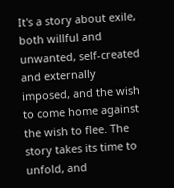It's a story about exile, both willful and unwanted, self-created and externally imposed, and the wish to come home against the wish to flee. The story takes its time to unfold, and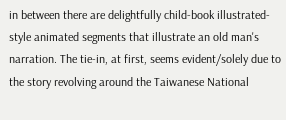in between there are delightfully child-book illustrated-style animated segments that illustrate an old man's narration. The tie-in, at first, seems evident/solely due to the story revolving around the Taiwanese National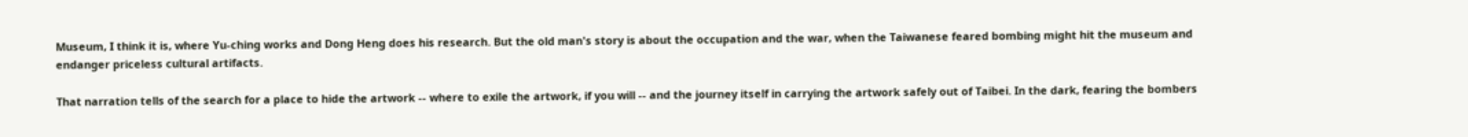Museum, I think it is, where Yu-ching works and Dong Heng does his research. But the old man's story is about the occupation and the war, when the Taiwanese feared bombing might hit the museum and endanger priceless cultural artifacts.

That narration tells of the search for a place to hide the artwork -- where to exile the artwork, if you will -- and the journey itself in carrying the artwork safely out of Taibei. In the dark, fearing the bombers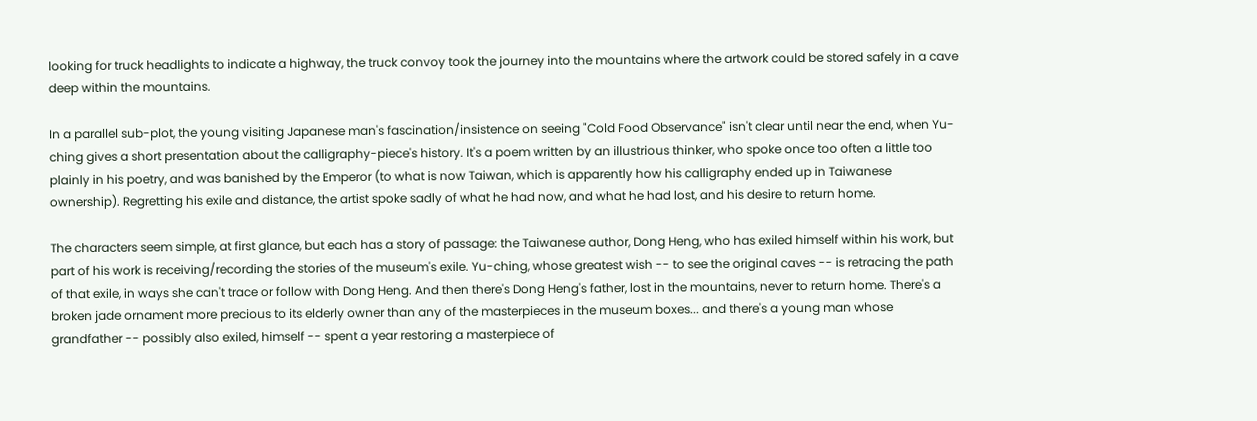looking for truck headlights to indicate a highway, the truck convoy took the journey into the mountains where the artwork could be stored safely in a cave deep within the mountains.

In a parallel sub-plot, the young visiting Japanese man's fascination/insistence on seeing "Cold Food Observance" isn't clear until near the end, when Yu-ching gives a short presentation about the calligraphy-piece's history. It's a poem written by an illustrious thinker, who spoke once too often a little too plainly in his poetry, and was banished by the Emperor (to what is now Taiwan, which is apparently how his calligraphy ended up in Taiwanese ownership). Regretting his exile and distance, the artist spoke sadly of what he had now, and what he had lost, and his desire to return home.

The characters seem simple, at first glance, but each has a story of passage: the Taiwanese author, Dong Heng, who has exiled himself within his work, but part of his work is receiving/recording the stories of the museum's exile. Yu-ching, whose greatest wish -- to see the original caves -- is retracing the path of that exile, in ways she can't trace or follow with Dong Heng. And then there's Dong Heng's father, lost in the mountains, never to return home. There's a broken jade ornament more precious to its elderly owner than any of the masterpieces in the museum boxes... and there's a young man whose grandfather -- possibly also exiled, himself -- spent a year restoring a masterpiece of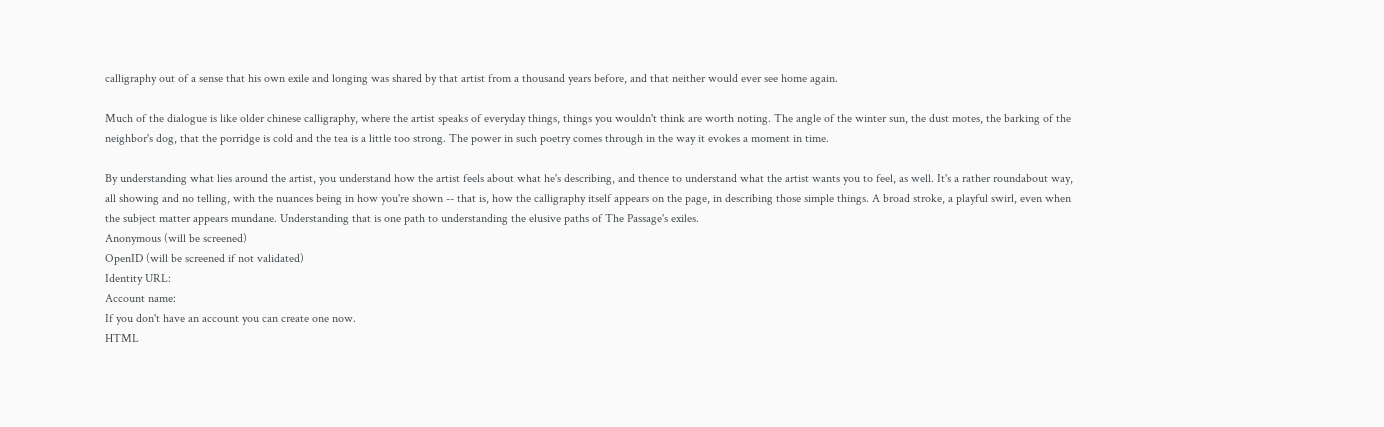calligraphy out of a sense that his own exile and longing was shared by that artist from a thousand years before, and that neither would ever see home again.

Much of the dialogue is like older chinese calligraphy, where the artist speaks of everyday things, things you wouldn't think are worth noting. The angle of the winter sun, the dust motes, the barking of the neighbor's dog, that the porridge is cold and the tea is a little too strong. The power in such poetry comes through in the way it evokes a moment in time.

By understanding what lies around the artist, you understand how the artist feels about what he's describing, and thence to understand what the artist wants you to feel, as well. It's a rather roundabout way, all showing and no telling, with the nuances being in how you're shown -- that is, how the calligraphy itself appears on the page, in describing those simple things. A broad stroke, a playful swirl, even when the subject matter appears mundane. Understanding that is one path to understanding the elusive paths of The Passage's exiles.
Anonymous (will be screened)
OpenID (will be screened if not validated)
Identity URL:
Account name:
If you don't have an account you can create one now.
HTML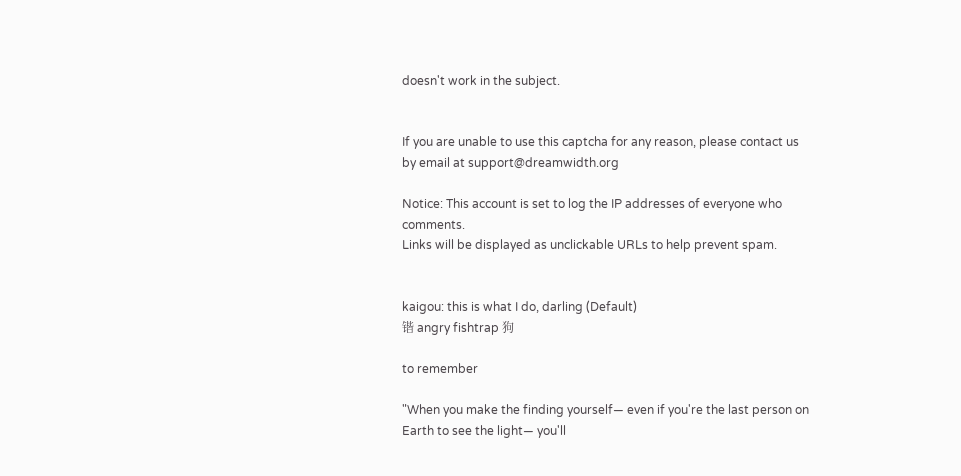doesn't work in the subject.


If you are unable to use this captcha for any reason, please contact us by email at support@dreamwidth.org

Notice: This account is set to log the IP addresses of everyone who comments.
Links will be displayed as unclickable URLs to help prevent spam.


kaigou: this is what I do, darling (Default)
锴 angry fishtrap 狗

to remember

"When you make the finding yourself— even if you're the last person on Earth to see the light— you'll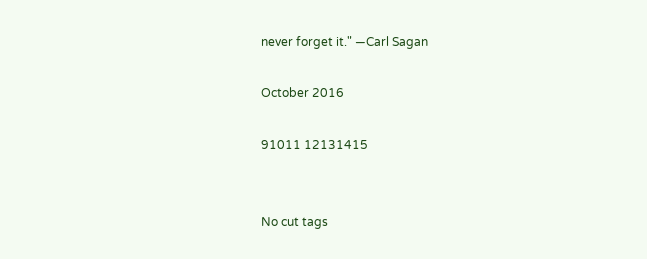never forget it." —Carl Sagan

October 2016

91011 12131415


No cut tags